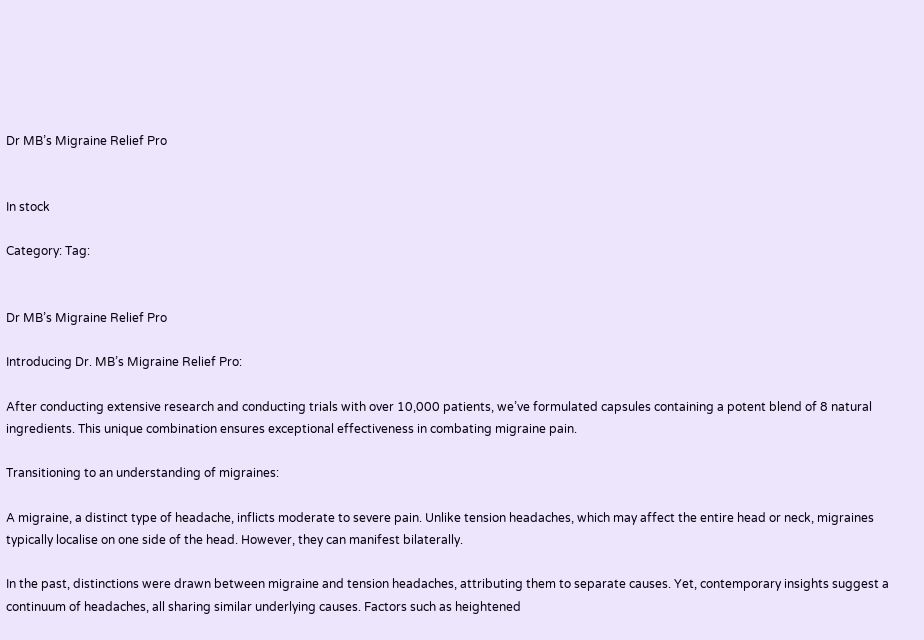Dr MB’s Migraine Relief Pro


In stock

Category: Tag:


Dr MB’s Migraine Relief Pro

Introducing Dr. MB’s Migraine Relief Pro:

After conducting extensive research and conducting trials with over 10,000 patients, we’ve formulated capsules containing a potent blend of 8 natural ingredients. This unique combination ensures exceptional effectiveness in combating migraine pain.

Transitioning to an understanding of migraines:

A migraine, a distinct type of headache, inflicts moderate to severe pain. Unlike tension headaches, which may affect the entire head or neck, migraines typically localise on one side of the head. However, they can manifest bilaterally.

In the past, distinctions were drawn between migraine and tension headaches, attributing them to separate causes. Yet, contemporary insights suggest a continuum of headaches, all sharing similar underlying causes. Factors such as heightened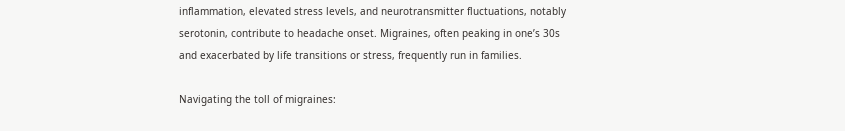inflammation, elevated stress levels, and neurotransmitter fluctuations, notably serotonin, contribute to headache onset. Migraines, often peaking in one’s 30s and exacerbated by life transitions or stress, frequently run in families.

Navigating the toll of migraines: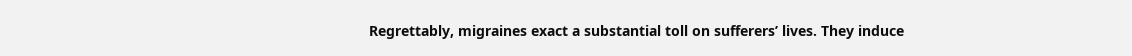Regrettably, migraines exact a substantial toll on sufferers’ lives. They induce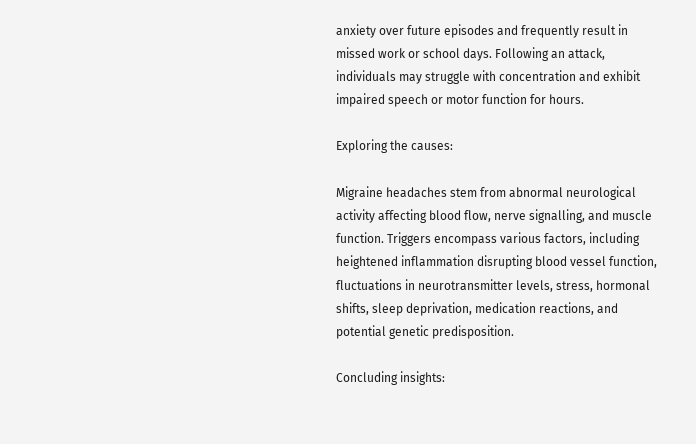anxiety over future episodes and frequently result in missed work or school days. Following an attack, individuals may struggle with concentration and exhibit impaired speech or motor function for hours.

Exploring the causes:

Migraine headaches stem from abnormal neurological activity affecting blood flow, nerve signalling, and muscle function. Triggers encompass various factors, including heightened inflammation disrupting blood vessel function, fluctuations in neurotransmitter levels, stress, hormonal shifts, sleep deprivation, medication reactions, and potential genetic predisposition.

Concluding insights: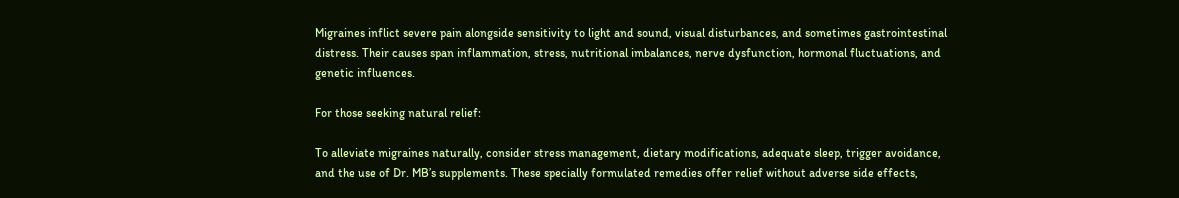Migraines inflict severe pain alongside sensitivity to light and sound, visual disturbances, and sometimes gastrointestinal distress. Their causes span inflammation, stress, nutritional imbalances, nerve dysfunction, hormonal fluctuations, and genetic influences.

For those seeking natural relief:

To alleviate migraines naturally, consider stress management, dietary modifications, adequate sleep, trigger avoidance, and the use of Dr. MB’s supplements. These specially formulated remedies offer relief without adverse side effects,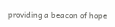providing a beacon of hope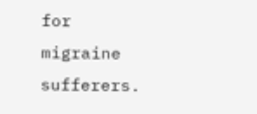for migraine sufferers.